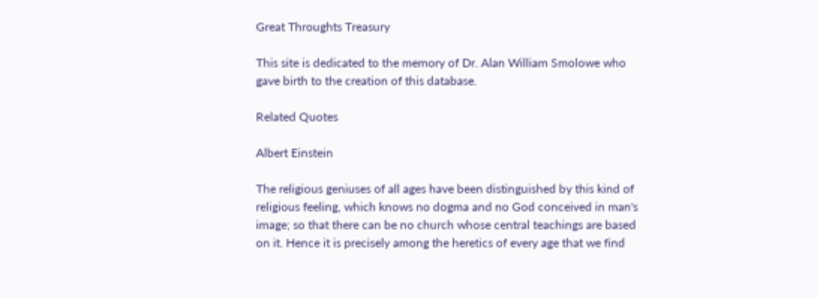Great Throughts Treasury

This site is dedicated to the memory of Dr. Alan William Smolowe who gave birth to the creation of this database.

Related Quotes

Albert Einstein

The religious geniuses of all ages have been distinguished by this kind of religious feeling, which knows no dogma and no God conceived in man's image; so that there can be no church whose central teachings are based on it. Hence it is precisely among the heretics of every age that we find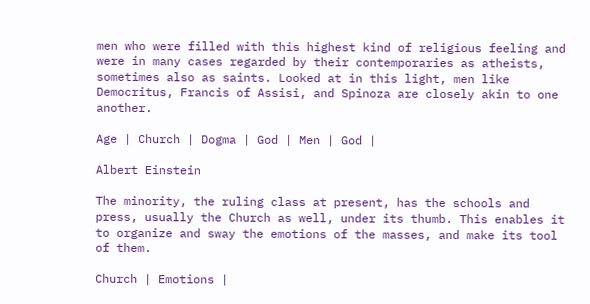men who were filled with this highest kind of religious feeling and were in many cases regarded by their contemporaries as atheists, sometimes also as saints. Looked at in this light, men like Democritus, Francis of Assisi, and Spinoza are closely akin to one another.

Age | Church | Dogma | God | Men | God |

Albert Einstein

The minority, the ruling class at present, has the schools and press, usually the Church as well, under its thumb. This enables it to organize and sway the emotions of the masses, and make its tool of them.

Church | Emotions |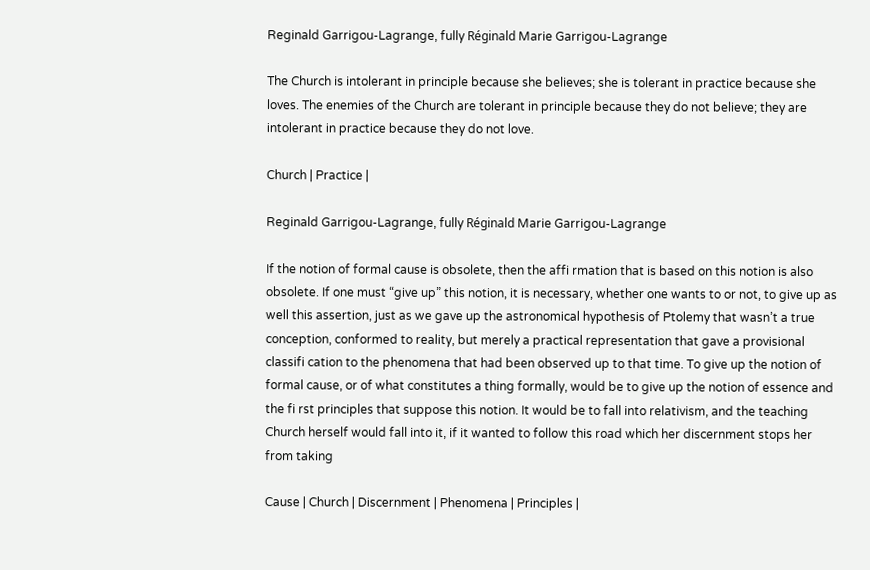Reginald Garrigou-Lagrange, fully Réginald Marie Garrigou-Lagrange

The Church is intolerant in principle because she believes; she is tolerant in practice because she loves. The enemies of the Church are tolerant in principle because they do not believe; they are intolerant in practice because they do not love.

Church | Practice |

Reginald Garrigou-Lagrange, fully Réginald Marie Garrigou-Lagrange

If the notion of formal cause is obsolete, then the affi rmation that is based on this notion is also obsolete. If one must “give up” this notion, it is necessary, whether one wants to or not, to give up as well this assertion, just as we gave up the astronomical hypothesis of Ptolemy that wasn’t a true conception, conformed to reality, but merely a practical representation that gave a provisional classifi cation to the phenomena that had been observed up to that time. To give up the notion of formal cause, or of what constitutes a thing formally, would be to give up the notion of essence and the fi rst principles that suppose this notion. It would be to fall into relativism, and the teaching Church herself would fall into it, if it wanted to follow this road which her discernment stops her from taking

Cause | Church | Discernment | Phenomena | Principles |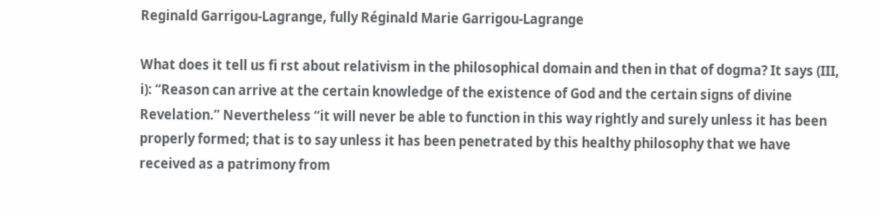Reginald Garrigou-Lagrange, fully Réginald Marie Garrigou-Lagrange

What does it tell us fi rst about relativism in the philosophical domain and then in that of dogma? It says (III, i): “Reason can arrive at the certain knowledge of the existence of God and the certain signs of divine Revelation.” Nevertheless “it will never be able to function in this way rightly and surely unless it has been properly formed; that is to say unless it has been penetrated by this healthy philosophy that we have received as a patrimony from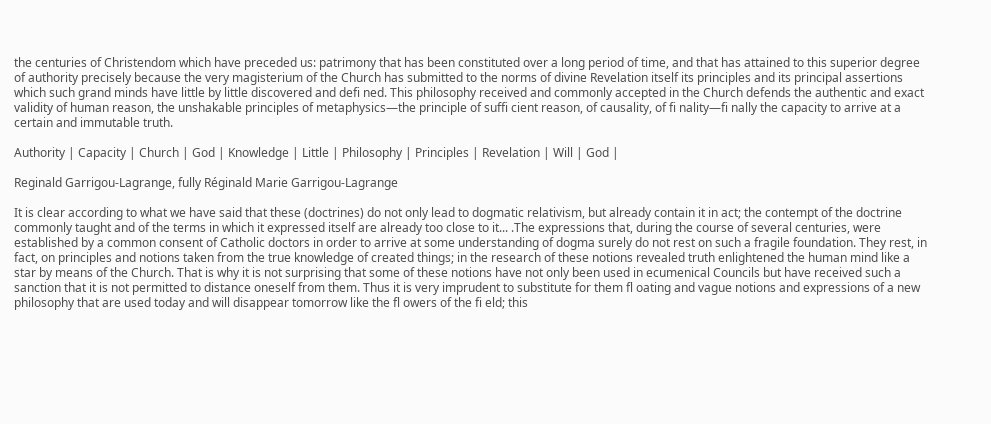the centuries of Christendom which have preceded us: patrimony that has been constituted over a long period of time, and that has attained to this superior degree of authority precisely because the very magisterium of the Church has submitted to the norms of divine Revelation itself its principles and its principal assertions which such grand minds have little by little discovered and defi ned. This philosophy received and commonly accepted in the Church defends the authentic and exact validity of human reason, the unshakable principles of metaphysics—the principle of suffi cient reason, of causality, of fi nality—fi nally the capacity to arrive at a certain and immutable truth.

Authority | Capacity | Church | God | Knowledge | Little | Philosophy | Principles | Revelation | Will | God |

Reginald Garrigou-Lagrange, fully Réginald Marie Garrigou-Lagrange

It is clear according to what we have said that these (doctrines) do not only lead to dogmatic relativism, but already contain it in act; the contempt of the doctrine commonly taught and of the terms in which it expressed itself are already too close to it... .The expressions that, during the course of several centuries, were established by a common consent of Catholic doctors in order to arrive at some understanding of dogma surely do not rest on such a fragile foundation. They rest, in fact, on principles and notions taken from the true knowledge of created things; in the research of these notions revealed truth enlightened the human mind like a star by means of the Church. That is why it is not surprising that some of these notions have not only been used in ecumenical Councils but have received such a sanction that it is not permitted to distance oneself from them. Thus it is very imprudent to substitute for them fl oating and vague notions and expressions of a new philosophy that are used today and will disappear tomorrow like the fl owers of the fi eld; this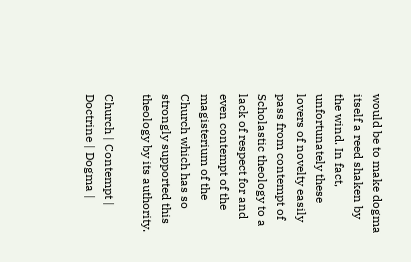would be to make dogma itself a reed shaken by the wind. In fact, unfortunately these lovers of novelty easily pass from contempt of Scholastic theology to a lack of respect for and even contempt of the magisterium of the Church which has so strongly supported this theology by its authority.

Church | Contempt | Doctrine | Dogma |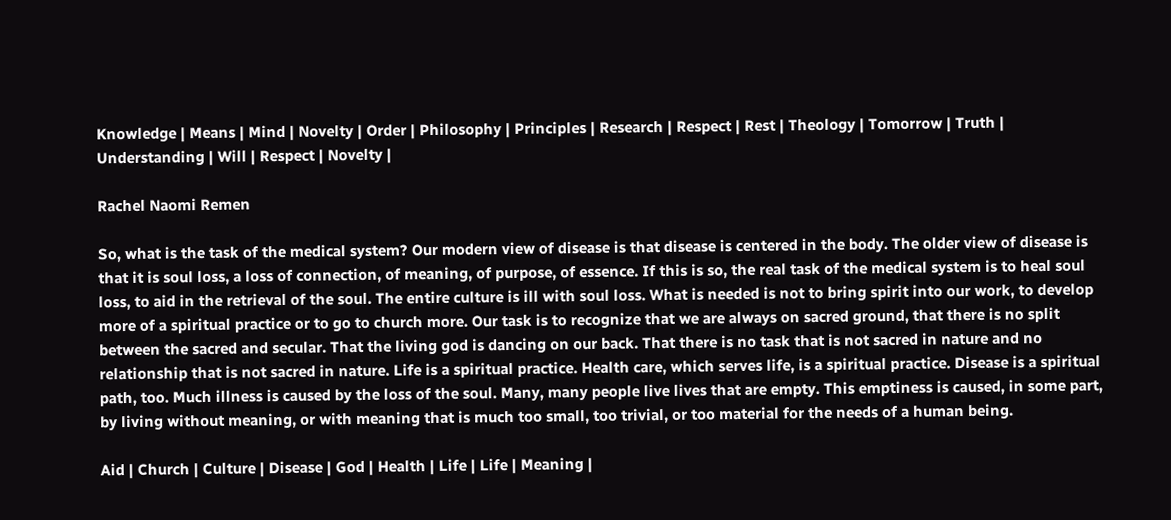Knowledge | Means | Mind | Novelty | Order | Philosophy | Principles | Research | Respect | Rest | Theology | Tomorrow | Truth | Understanding | Will | Respect | Novelty |

Rachel Naomi Remen

So, what is the task of the medical system? Our modern view of disease is that disease is centered in the body. The older view of disease is that it is soul loss, a loss of connection, of meaning, of purpose, of essence. If this is so, the real task of the medical system is to heal soul loss, to aid in the retrieval of the soul. The entire culture is ill with soul loss. What is needed is not to bring spirit into our work, to develop more of a spiritual practice or to go to church more. Our task is to recognize that we are always on sacred ground, that there is no split between the sacred and secular. That the living god is dancing on our back. That there is no task that is not sacred in nature and no relationship that is not sacred in nature. Life is a spiritual practice. Health care, which serves life, is a spiritual practice. Disease is a spiritual path, too. Much illness is caused by the loss of the soul. Many, many people live lives that are empty. This emptiness is caused, in some part, by living without meaning, or with meaning that is much too small, too trivial, or too material for the needs of a human being.

Aid | Church | Culture | Disease | God | Health | Life | Life | Meaning |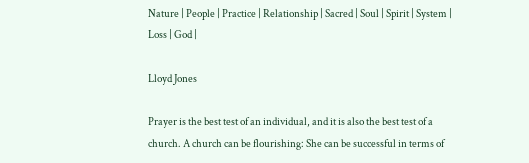Nature | People | Practice | Relationship | Sacred | Soul | Spirit | System | Loss | God |

Lloyd Jones

Prayer is the best test of an individual, and it is also the best test of a church. A church can be flourishing: She can be successful in terms of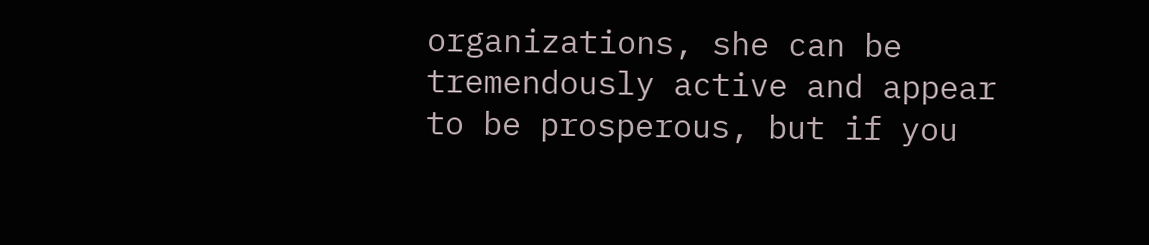organizations, she can be tremendously active and appear to be prosperous, but if you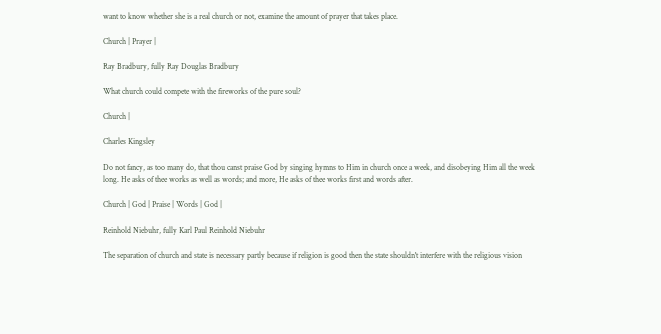want to know whether she is a real church or not, examine the amount of prayer that takes place.

Church | Prayer |

Ray Bradbury, fully Ray Douglas Bradbury

What church could compete with the fireworks of the pure soul?

Church |

Charles Kingsley

Do not fancy, as too many do, that thou canst praise God by singing hymns to Him in church once a week, and disobeying Him all the week long. He asks of thee works as well as words; and more, He asks of thee works first and words after.

Church | God | Praise | Words | God |

Reinhold Niebuhr, fully Karl Paul Reinhold Niebuhr

The separation of church and state is necessary partly because if religion is good then the state shouldn't interfere with the religious vision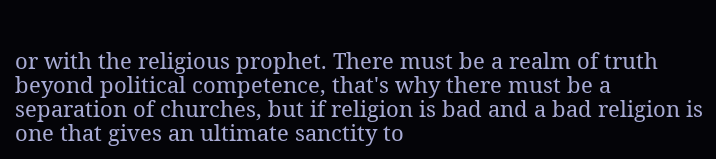or with the religious prophet. There must be a realm of truth beyond political competence, that's why there must be a separation of churches, but if religion is bad and a bad religion is one that gives an ultimate sanctity to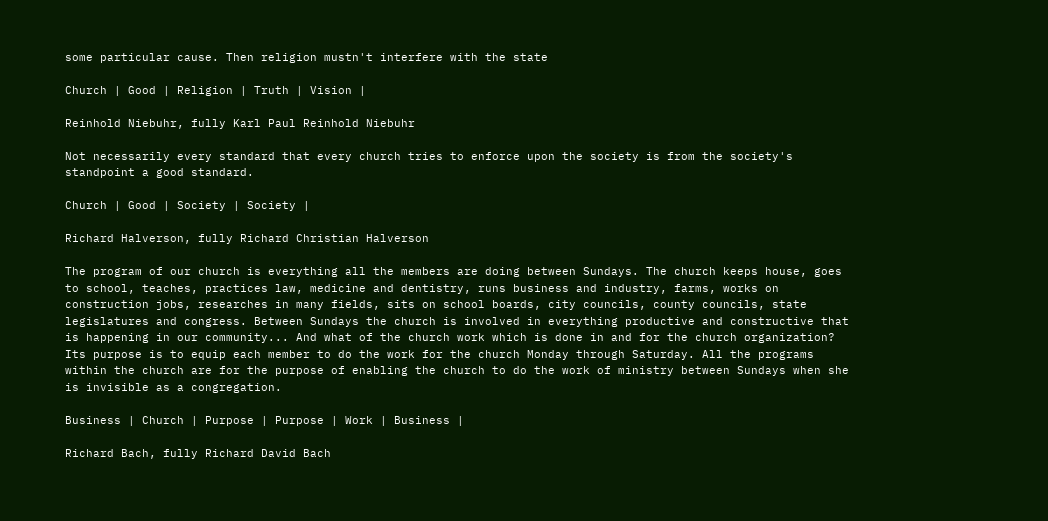some particular cause. Then religion mustn't interfere with the state

Church | Good | Religion | Truth | Vision |

Reinhold Niebuhr, fully Karl Paul Reinhold Niebuhr

Not necessarily every standard that every church tries to enforce upon the society is from the society's standpoint a good standard.

Church | Good | Society | Society |

Richard Halverson, fully Richard Christian Halverson

The program of our church is everything all the members are doing between Sundays. The church keeps house, goes to school, teaches, practices law, medicine and dentistry, runs business and industry, farms, works on construction jobs, researches in many fields, sits on school boards, city councils, county councils, state legislatures and congress. Between Sundays the church is involved in everything productive and constructive that is happening in our community... And what of the church work which is done in and for the church organization? Its purpose is to equip each member to do the work for the church Monday through Saturday. All the programs within the church are for the purpose of enabling the church to do the work of ministry between Sundays when she is invisible as a congregation.

Business | Church | Purpose | Purpose | Work | Business |

Richard Bach, fully Richard David Bach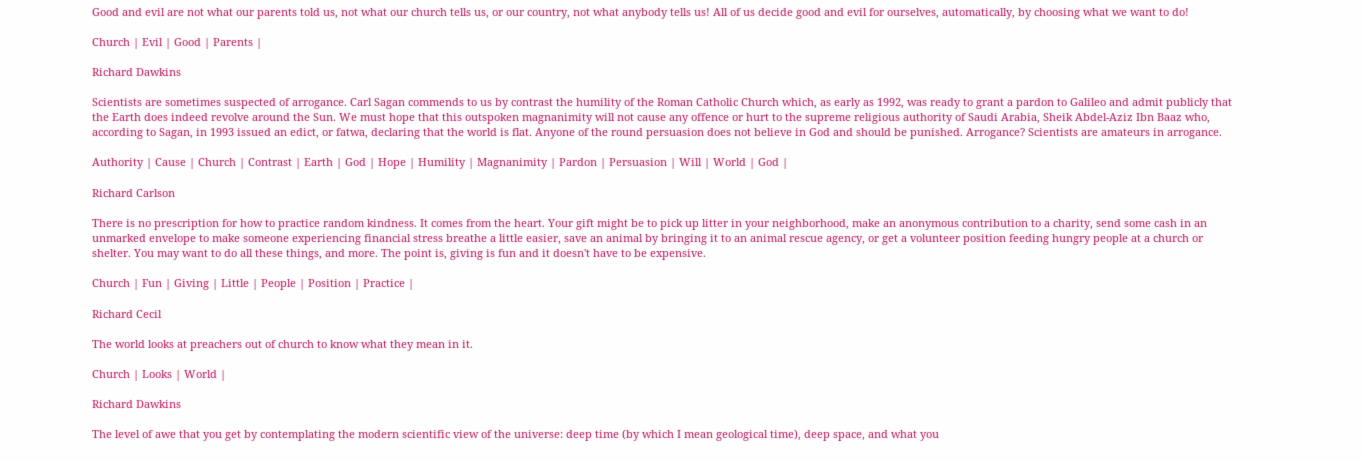Good and evil are not what our parents told us, not what our church tells us, or our country, not what anybody tells us! All of us decide good and evil for ourselves, automatically, by choosing what we want to do!

Church | Evil | Good | Parents |

Richard Dawkins

Scientists are sometimes suspected of arrogance. Carl Sagan commends to us by contrast the humility of the Roman Catholic Church which, as early as 1992, was ready to grant a pardon to Galileo and admit publicly that the Earth does indeed revolve around the Sun. We must hope that this outspoken magnanimity will not cause any offence or hurt to the supreme religious authority of Saudi Arabia, Sheik Abdel-Aziz Ibn Baaz who, according to Sagan, in 1993 issued an edict, or fatwa, declaring that the world is flat. Anyone of the round persuasion does not believe in God and should be punished. Arrogance? Scientists are amateurs in arrogance.

Authority | Cause | Church | Contrast | Earth | God | Hope | Humility | Magnanimity | Pardon | Persuasion | Will | World | God |

Richard Carlson

There is no prescription for how to practice random kindness. It comes from the heart. Your gift might be to pick up litter in your neighborhood, make an anonymous contribution to a charity, send some cash in an unmarked envelope to make someone experiencing financial stress breathe a little easier, save an animal by bringing it to an animal rescue agency, or get a volunteer position feeding hungry people at a church or shelter. You may want to do all these things, and more. The point is, giving is fun and it doesn't have to be expensive.

Church | Fun | Giving | Little | People | Position | Practice |

Richard Cecil

The world looks at preachers out of church to know what they mean in it.

Church | Looks | World |

Richard Dawkins

The level of awe that you get by contemplating the modern scientific view of the universe: deep time (by which I mean geological time), deep space, and what you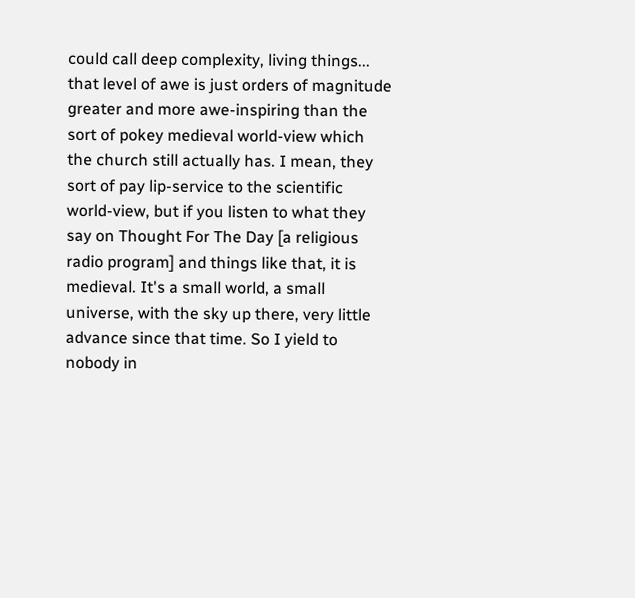could call deep complexity, living things... that level of awe is just orders of magnitude greater and more awe-inspiring than the sort of pokey medieval world-view which the church still actually has. I mean, they sort of pay lip-service to the scientific world-view, but if you listen to what they say on Thought For The Day [a religious radio program] and things like that, it is medieval. It's a small world, a small universe, with the sky up there, very little advance since that time. So I yield to nobody in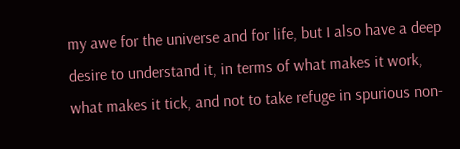my awe for the universe and for life, but I also have a deep desire to understand it, in terms of what makes it work, what makes it tick, and not to take refuge in spurious non-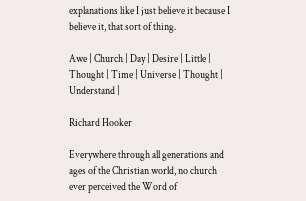explanations like I just believe it because I believe it, that sort of thing.

Awe | Church | Day | Desire | Little | Thought | Time | Universe | Thought | Understand |

Richard Hooker

Everywhere through all generations and ages of the Christian world, no church ever perceived the Word of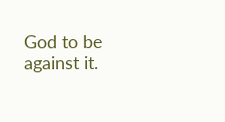God to be against it.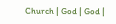Church | God | God |